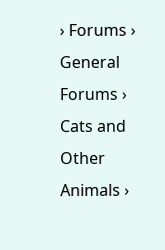› Forums › General Forums › Cats and Other Animals ›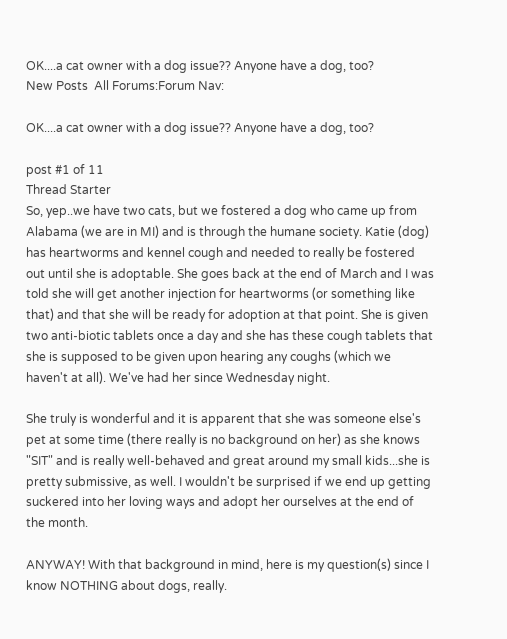OK....a cat owner with a dog issue?? Anyone have a dog, too?
New Posts  All Forums:Forum Nav:

OK....a cat owner with a dog issue?? Anyone have a dog, too?

post #1 of 11
Thread Starter
So, yep..we have two cats, but we fostered a dog who came up from Alabama (we are in MI) and is through the humane society. Katie (dog) has heartworms and kennel cough and needed to really be fostered out until she is adoptable. She goes back at the end of March and I was told she will get another injection for heartworms (or something like that) and that she will be ready for adoption at that point. She is given two anti-biotic tablets once a day and she has these cough tablets that she is supposed to be given upon hearing any coughs (which we haven't at all). We've had her since Wednesday night.

She truly is wonderful and it is apparent that she was someone else's pet at some time (there really is no background on her) as she knows "SIT" and is really well-behaved and great around my small kids...she is pretty submissive, as well. I wouldn't be surprised if we end up getting suckered into her loving ways and adopt her ourselves at the end of the month.

ANYWAY! With that background in mind, here is my question(s) since I know NOTHING about dogs, really.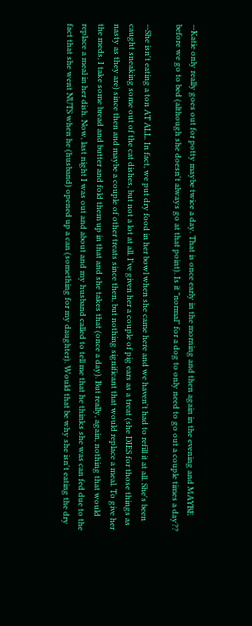--Katie only really goes out for potty maybe twice a day. That is once early in the morning and then again in the evening and MAYBE before we go to bed (although she doesn't always go at that point). Is it "normal" for a dog to only need to go out a couple times a day??

--She isn't eating a ton AT ALL. In fact, we put dry food in her bowl when she came here and we haven't had to refill it at all. She's been caught sneaking some out of the cat dishes, but not a lot at all. I've given her a couple of pig ears as a treat (she DIES for those things as nasty as they are) since then and maybe a couple of other treats since then, but nothing significant that would replace a meal. To give her the meds, I take some bread and butter and fold them up in that and she takes that (once a day). But really, again, nothing that would replace a meal in her dish. Now, last night I was out and about and my husband called to tell me that he thinks she was can fed due to the fact that she went NUTS when he (husband) opened up a can (something for my daughter). Would that be why she isn't eating the dry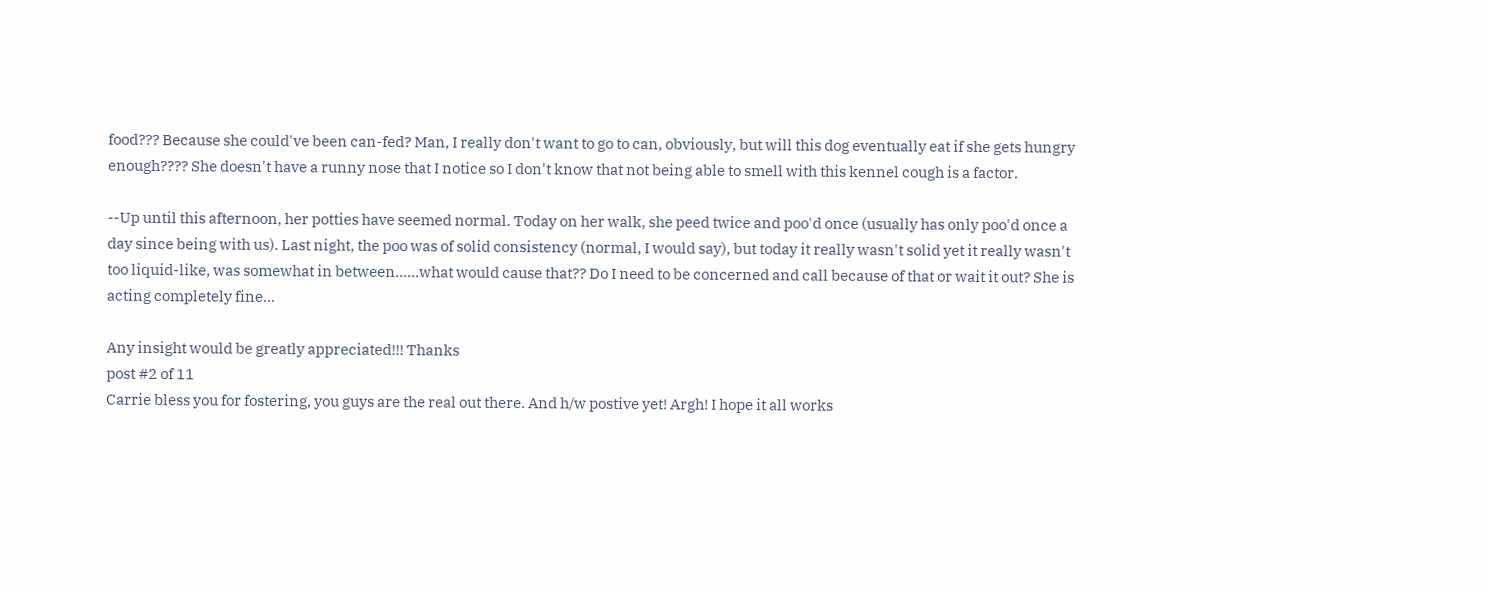food??? Because she could've been can-fed? Man, I really don't want to go to can, obviously, but will this dog eventually eat if she gets hungry enough???? She doesn't have a runny nose that I notice so I don't know that not being able to smell with this kennel cough is a factor.

--Up until this afternoon, her potties have seemed normal. Today on her walk, she peed twice and poo'd once (usually has only poo'd once a day since being with us). Last night, the poo was of solid consistency (normal, I would say), but today it really wasn't solid yet it really wasn't too liquid-like, was somewhat in between......what would cause that?? Do I need to be concerned and call because of that or wait it out? She is acting completely fine...

Any insight would be greatly appreciated!!! Thanks
post #2 of 11
Carrie bless you for fostering, you guys are the real out there. And h/w postive yet! Argh! I hope it all works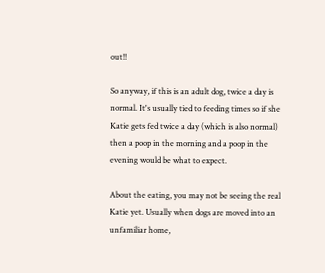out!!

So anyway, if this is an adult dog, twice a day is normal. It's usually tied to feeding times so if she Katie gets fed twice a day (which is also normal) then a poop in the morning and a poop in the evening would be what to expect.

About the eating, you may not be seeing the real Katie yet. Usually when dogs are moved into an unfamiliar home,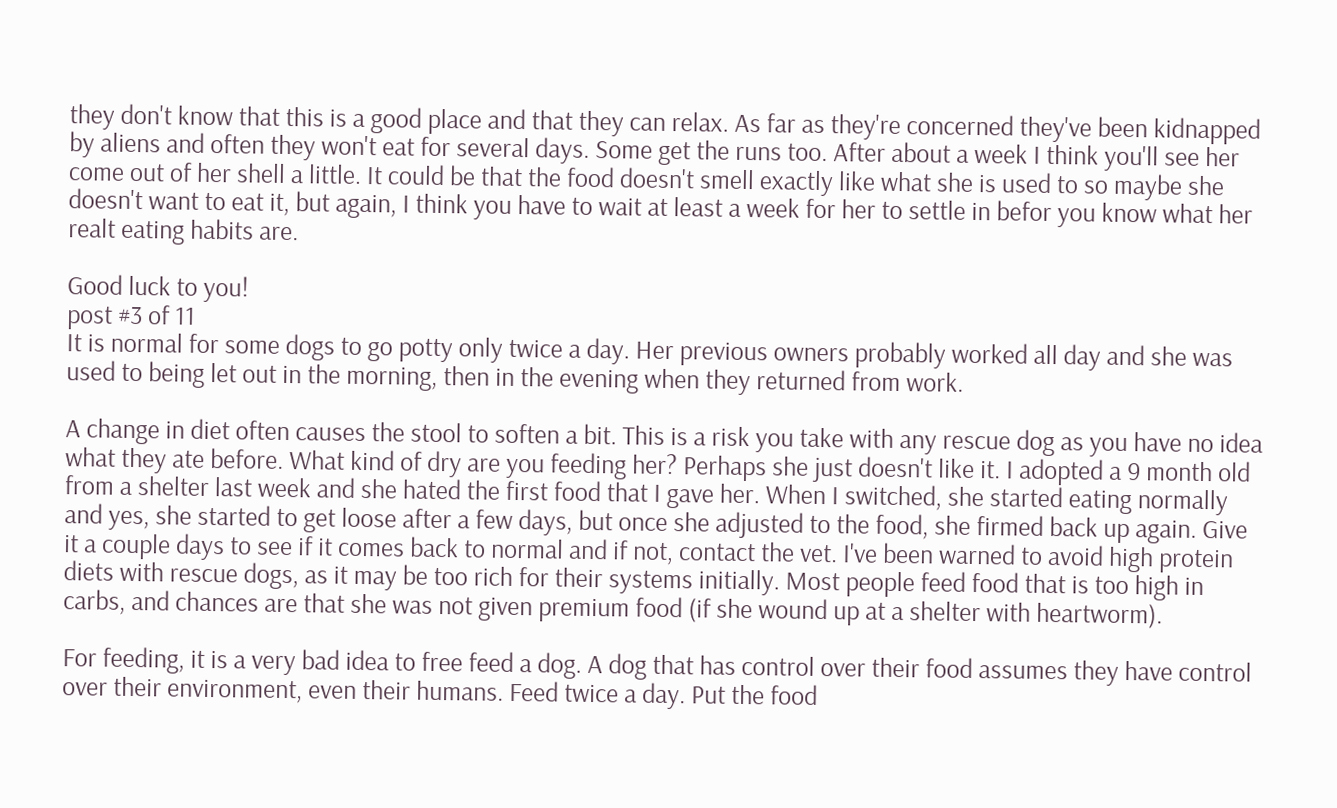they don't know that this is a good place and that they can relax. As far as they're concerned they've been kidnapped by aliens and often they won't eat for several days. Some get the runs too. After about a week I think you'll see her come out of her shell a little. It could be that the food doesn't smell exactly like what she is used to so maybe she doesn't want to eat it, but again, I think you have to wait at least a week for her to settle in befor you know what her realt eating habits are.

Good luck to you!
post #3 of 11
It is normal for some dogs to go potty only twice a day. Her previous owners probably worked all day and she was used to being let out in the morning, then in the evening when they returned from work.

A change in diet often causes the stool to soften a bit. This is a risk you take with any rescue dog as you have no idea what they ate before. What kind of dry are you feeding her? Perhaps she just doesn't like it. I adopted a 9 month old from a shelter last week and she hated the first food that I gave her. When I switched, she started eating normally and yes, she started to get loose after a few days, but once she adjusted to the food, she firmed back up again. Give it a couple days to see if it comes back to normal and if not, contact the vet. I've been warned to avoid high protein diets with rescue dogs, as it may be too rich for their systems initially. Most people feed food that is too high in carbs, and chances are that she was not given premium food (if she wound up at a shelter with heartworm).

For feeding, it is a very bad idea to free feed a dog. A dog that has control over their food assumes they have control over their environment, even their humans. Feed twice a day. Put the food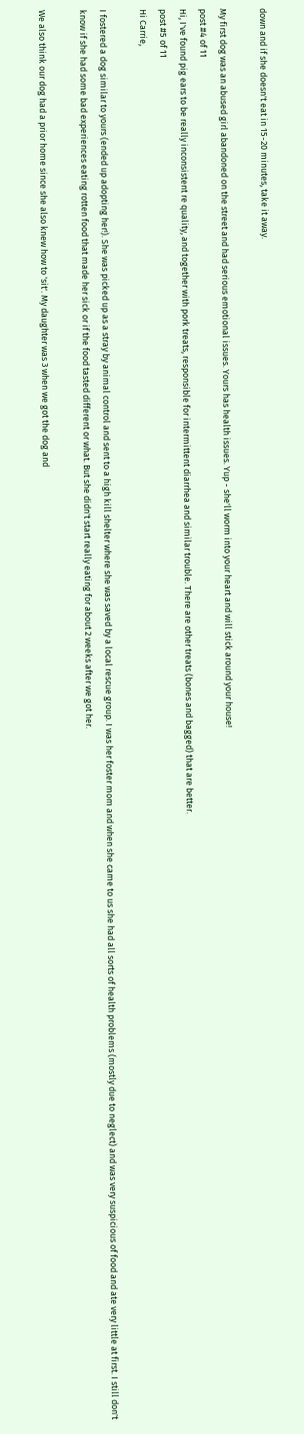down and if she doesn't eat in 15-20 minutes, take it away.

My first dog was an abused girl abandoned on the street and had serious emotional issues. Yours has health issues. Yup - she'll worm into your heart and will stick around your house!
post #4 of 11
Hi, I've found pig ears to be really inconsistent re quality, and together with pork treats, responsible for intermittent diarrhea and similar trouble. There are other treats (bones and bagged) that are better.
post #5 of 11
Hi Carrie,

I fostered a dog similar to yours (ended up adopting her!). She was picked up as a stray by animal control and sent to a high kill shelter where she was saved by a local rescue group. I was her foster mom and when she came to us she had all sorts of health problems (mostly due to neglect) and was very suspicious of food and ate very little at first. I still don't know if she had some bad experiences eating rotten food that made her sick or if the food tasted different or what. But she didn't start really eating for about 2 weeks after we got her.

We also think our dog had a prior home since she also knew how to 'sit'. My daughter was 3 when we got the dog and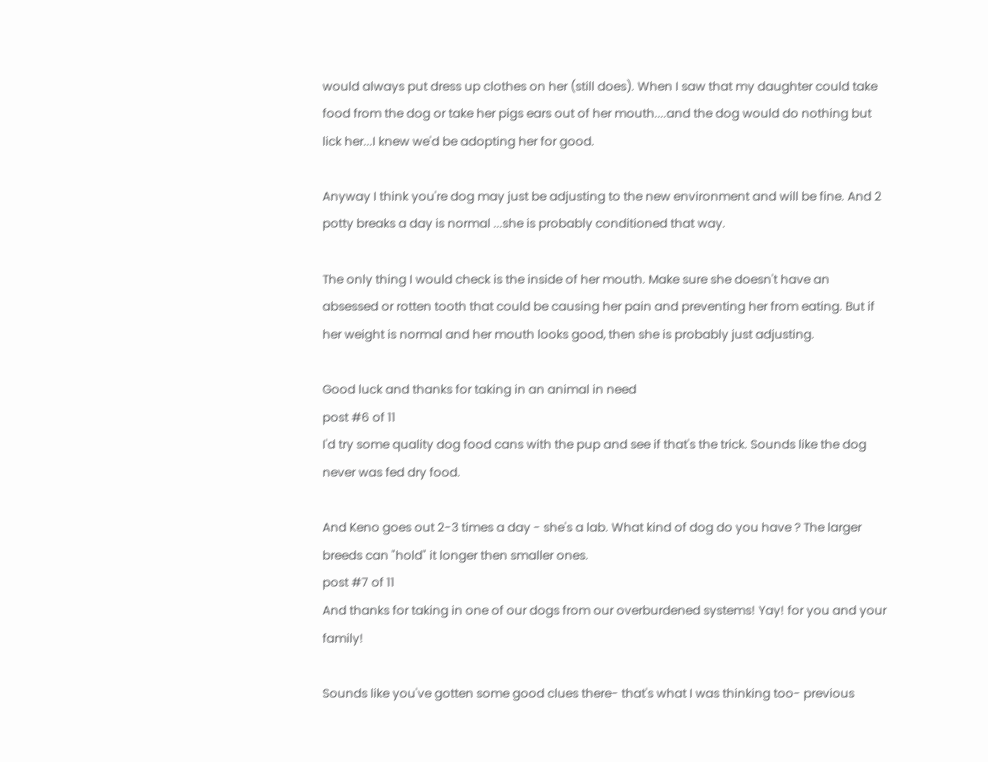would always put dress up clothes on her (still does). When I saw that my daughter could take food from the dog or take her pigs ears out of her mouth....and the dog would do nothing but lick her...I knew we'd be adopting her for good.

Anyway I think you're dog may just be adjusting to the new environment and will be fine. And 2 potty breaks a day is normal ...she is probably conditioned that way.

The only thing I would check is the inside of her mouth. Make sure she doesn't have an absessed or rotten tooth that could be causing her pain and preventing her from eating. But if her weight is normal and her mouth looks good, then she is probably just adjusting.

Good luck and thanks for taking in an animal in need
post #6 of 11
I'd try some quality dog food cans with the pup and see if that's the trick. Sounds like the dog never was fed dry food.

And Keno goes out 2-3 times a day - she's a lab. What kind of dog do you have ? The larger breeds can "hold" it longer then smaller ones.
post #7 of 11
And thanks for taking in one of our dogs from our overburdened systems! Yay! for you and your family!

Sounds like you've gotten some good clues there- that's what I was thinking too- previous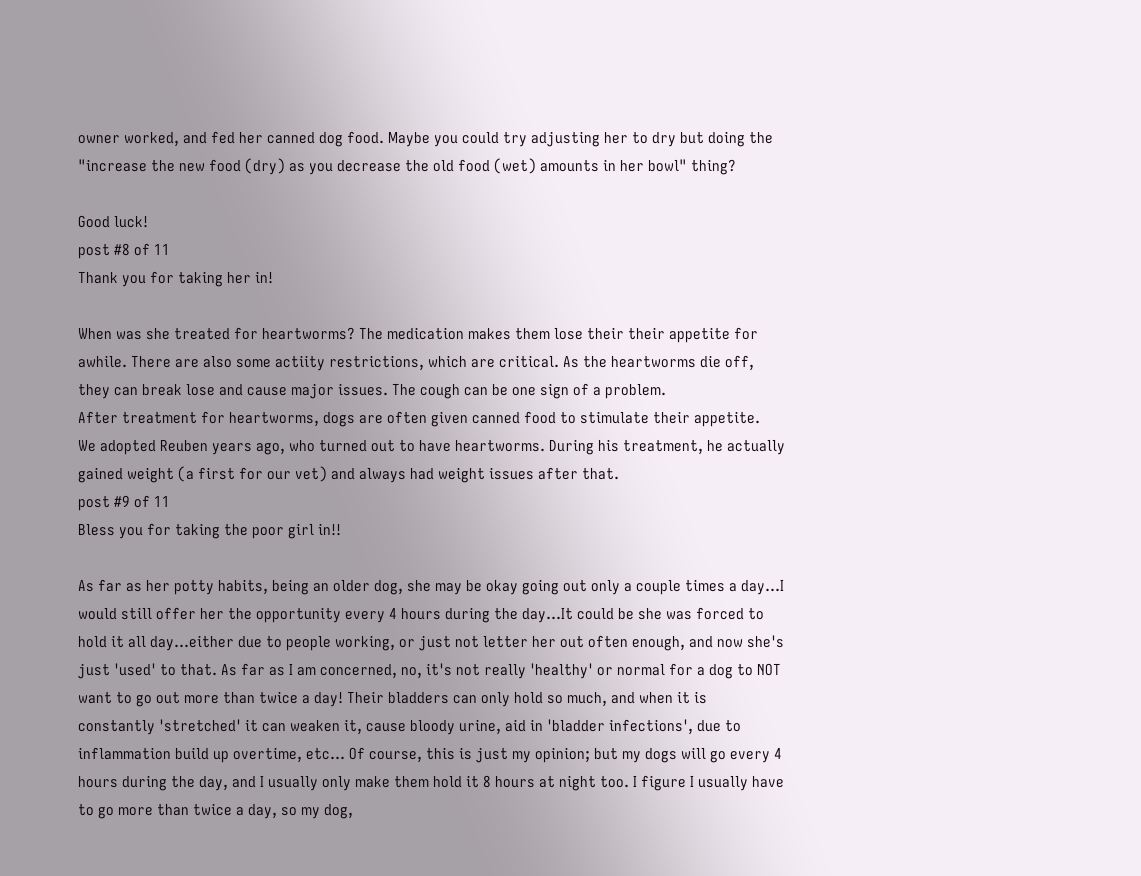owner worked, and fed her canned dog food. Maybe you could try adjusting her to dry but doing the "increase the new food (dry) as you decrease the old food (wet) amounts in her bowl" thing?

Good luck!
post #8 of 11
Thank you for taking her in!

When was she treated for heartworms? The medication makes them lose their their appetite for awhile. There are also some actiity restrictions, which are critical. As the heartworms die off, they can break lose and cause major issues. The cough can be one sign of a problem.
After treatment for heartworms, dogs are often given canned food to stimulate their appetite.
We adopted Reuben years ago, who turned out to have heartworms. During his treatment, he actually gained weight (a first for our vet) and always had weight issues after that.
post #9 of 11
Bless you for taking the poor girl in!!

As far as her potty habits, being an older dog, she may be okay going out only a couple times a day...I would still offer her the opportunity every 4 hours during the day...It could be she was forced to hold it all day...either due to people working, or just not letter her out often enough, and now she's just 'used' to that. As far as I am concerned, no, it's not really 'healthy' or normal for a dog to NOT want to go out more than twice a day! Their bladders can only hold so much, and when it is constantly 'stretched' it can weaken it, cause bloody urine, aid in 'bladder infections', due to inflammation build up overtime, etc... Of course, this is just my opinion; but my dogs will go every 4 hours during the day, and I usually only make them hold it 8 hours at night too. I figure I usually have to go more than twice a day, so my dog,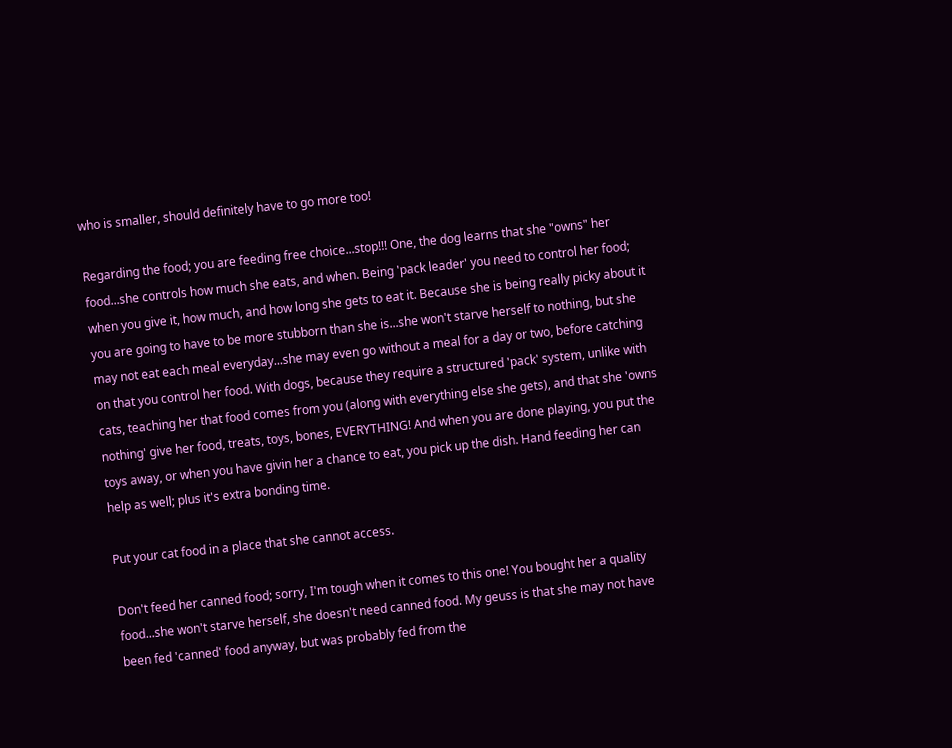who is smaller, should definitely have to go more too!

Regarding the food; you are feeding free choice...stop!!! One, the dog learns that she "owns" her food...she controls how much she eats, and when. Being 'pack leader' you need to control her food; when you give it, how much, and how long she gets to eat it. Because she is being really picky about it you are going to have to be more stubborn than she is...she won't starve herself to nothing, but she may not eat each meal everyday...she may even go without a meal for a day or two, before catching on that you control her food. With dogs, because they require a structured 'pack' system, unlike with cats, teaching her that food comes from you (along with everything else she gets), and that she 'owns nothing' give her food, treats, toys, bones, EVERYTHING! And when you are done playing, you put the toys away, or when you have givin her a chance to eat, you pick up the dish. Hand feeding her can help as well; plus it's extra bonding time.

Put your cat food in a place that she cannot access.

Don't feed her canned food; sorry, I'm tough when it comes to this one! You bought her a quality food...she won't starve herself, she doesn't need canned food. My geuss is that she may not have been fed 'canned' food anyway, but was probably fed from the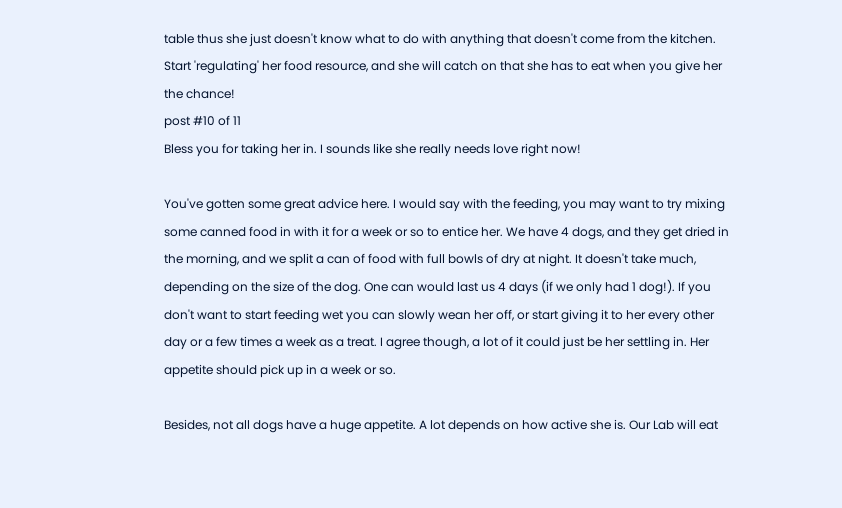table thus she just doesn't know what to do with anything that doesn't come from the kitchen. Start 'regulating' her food resource, and she will catch on that she has to eat when you give her the chance!
post #10 of 11
Bless you for taking her in. I sounds like she really needs love right now!

You've gotten some great advice here. I would say with the feeding, you may want to try mixing some canned food in with it for a week or so to entice her. We have 4 dogs, and they get dried in the morning, and we split a can of food with full bowls of dry at night. It doesn't take much, depending on the size of the dog. One can would last us 4 days (if we only had 1 dog!). If you don't want to start feeding wet you can slowly wean her off, or start giving it to her every other day or a few times a week as a treat. I agree though, a lot of it could just be her settling in. Her appetite should pick up in a week or so.

Besides, not all dogs have a huge appetite. A lot depends on how active she is. Our Lab will eat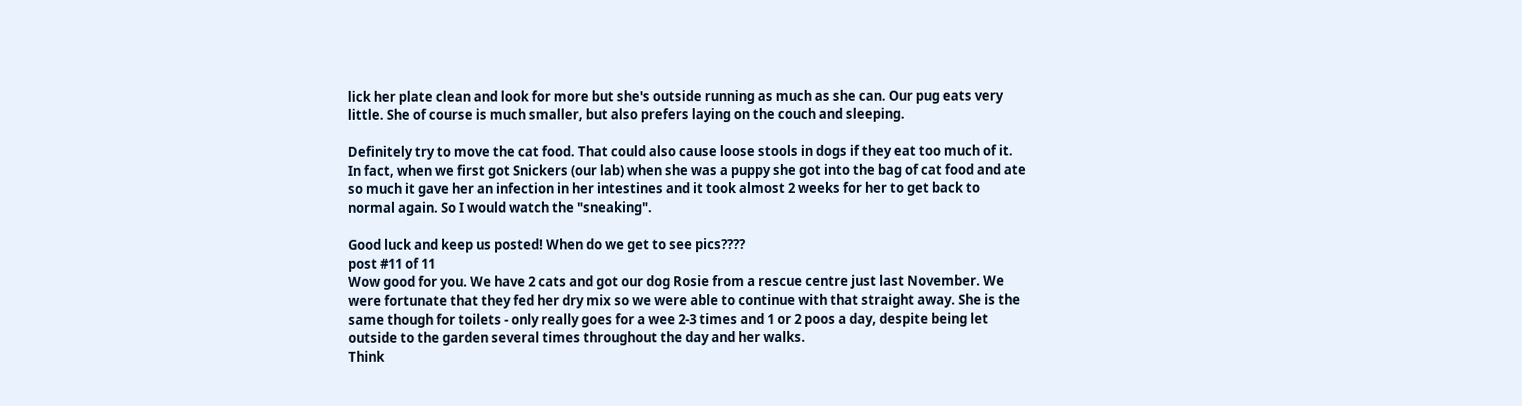lick her plate clean and look for more but she's outside running as much as she can. Our pug eats very little. She of course is much smaller, but also prefers laying on the couch and sleeping.

Definitely try to move the cat food. That could also cause loose stools in dogs if they eat too much of it. In fact, when we first got Snickers (our lab) when she was a puppy she got into the bag of cat food and ate so much it gave her an infection in her intestines and it took almost 2 weeks for her to get back to normal again. So I would watch the "sneaking".

Good luck and keep us posted! When do we get to see pics????
post #11 of 11
Wow good for you. We have 2 cats and got our dog Rosie from a rescue centre just last November. We were fortunate that they fed her dry mix so we were able to continue with that straight away. She is the same though for toilets - only really goes for a wee 2-3 times and 1 or 2 poos a day, despite being let outside to the garden several times throughout the day and her walks.
Think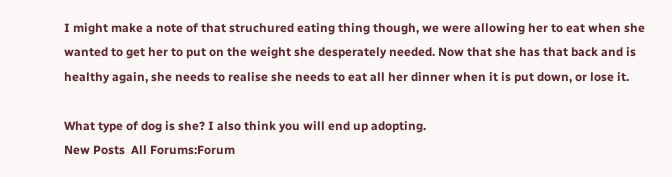I might make a note of that struchured eating thing though, we were allowing her to eat when she wanted to get her to put on the weight she desperately needed. Now that she has that back and is healthy again, she needs to realise she needs to eat all her dinner when it is put down, or lose it.

What type of dog is she? I also think you will end up adopting.
New Posts  All Forums:Forum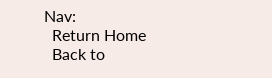Nav:
  Return Home
  Back to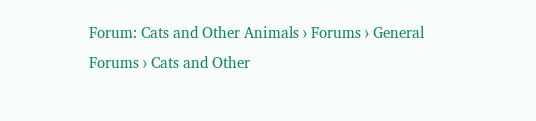Forum: Cats and Other Animals › Forums › General Forums › Cats and Other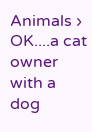Animals › OK....a cat owner with a dog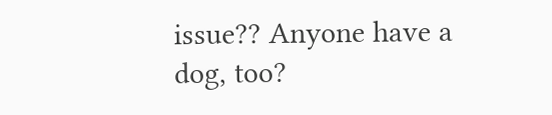issue?? Anyone have a dog, too?